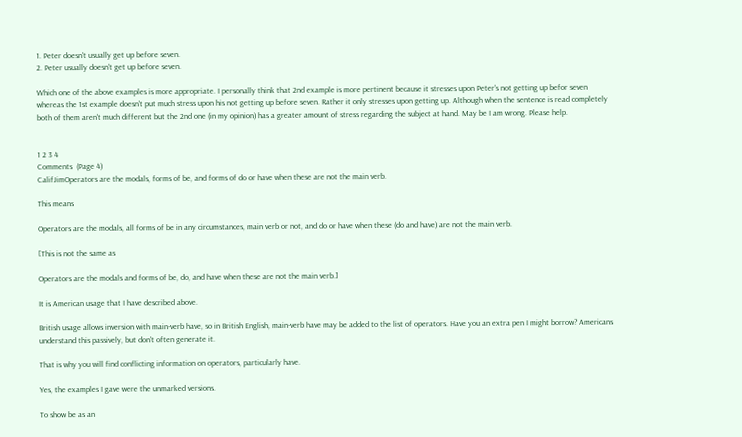1. Peter doesn't usually get up before seven.
2. Peter usually doesn't get up before seven.

Which one of the above examples is more appropriate. I personally think that 2nd example is more pertinent because it stresses upon Peter's not getting up befor seven whereas the 1st example doesn't put much stress upon his not getting up before seven. Rather it only stresses upon getting up. Although when the sentence is read completely both of them aren't much different but the 2nd one (in my opinion) has a greater amount of stress regarding the subject at hand. May be I am wrong. Please help.


1 2 3 4
Comments  (Page 4)
CalifJimOperators are the modals, forms of be, and forms of do or have when these are not the main verb.

This means

Operators are the modals, all forms of be in any circumstances, main verb or not, and do or have when these (do and have) are not the main verb.

[This is not the same as

Operators are the modals and forms of be, do, and have when these are not the main verb.]

It is American usage that I have described above.

British usage allows inversion with main-verb have, so in British English, main-verb have may be added to the list of operators. Have you an extra pen I might borrow? Americans understand this passively, but don't often generate it.

That is why you will find conflicting information on operators, particularly have.

Yes, the examples I gave were the unmarked versions.

To show be as an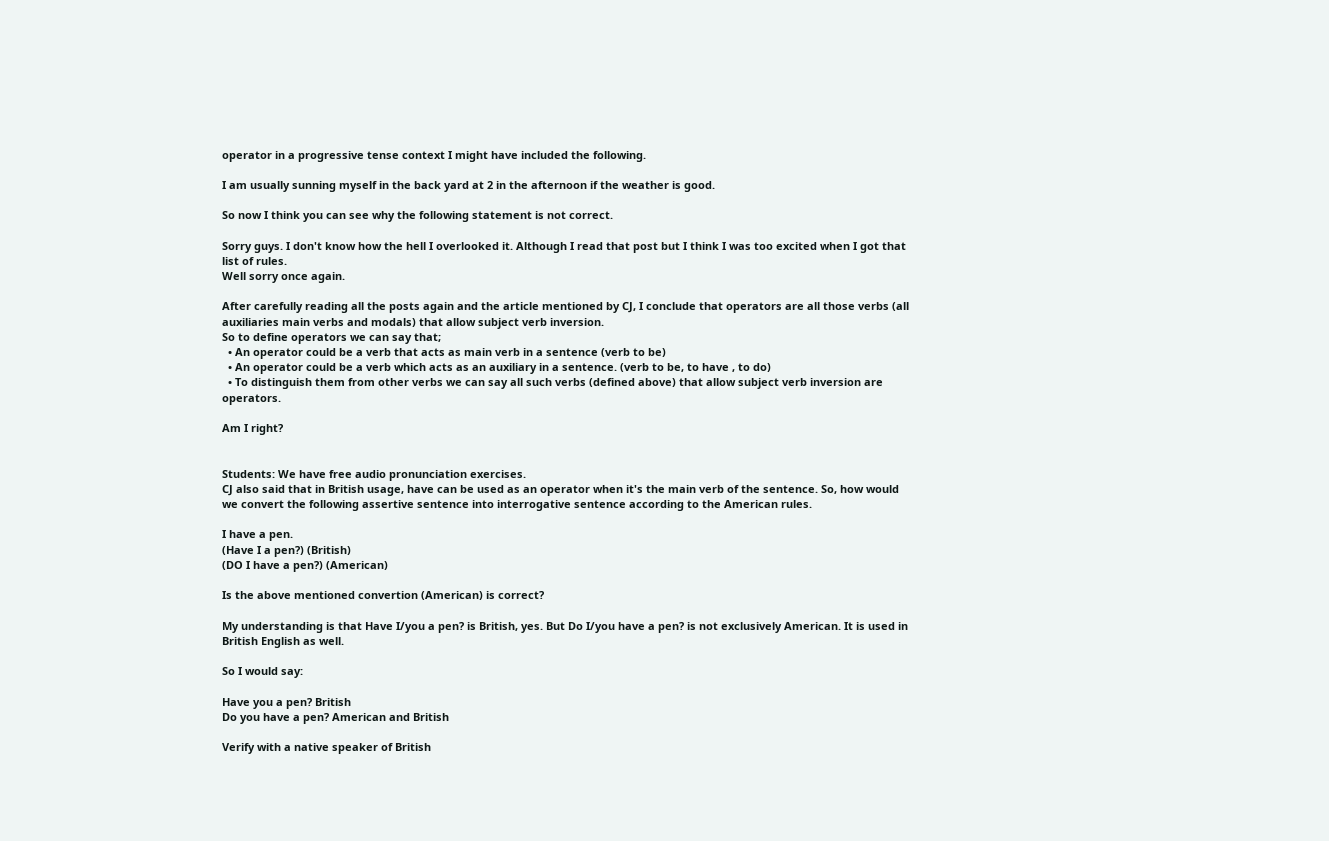operator in a progressive tense context I might have included the following.

I am usually sunning myself in the back yard at 2 in the afternoon if the weather is good.

So now I think you can see why the following statement is not correct.

Sorry guys. I don't know how the hell I overlooked it. Although I read that post but I think I was too excited when I got that list of rules.
Well sorry once again.

After carefully reading all the posts again and the article mentioned by CJ, I conclude that operators are all those verbs (all auxiliaries main verbs and modals) that allow subject verb inversion.
So to define operators we can say that;
  • An operator could be a verb that acts as main verb in a sentence (verb to be)
  • An operator could be a verb which acts as an auxiliary in a sentence. (verb to be, to have , to do)
  • To distinguish them from other verbs we can say all such verbs (defined above) that allow subject verb inversion are operators.

Am I right?


Students: We have free audio pronunciation exercises.
CJ also said that in British usage, have can be used as an operator when it's the main verb of the sentence. So, how would we convert the following assertive sentence into interrogative sentence according to the American rules.

I have a pen.
(Have I a pen?) (British)
(DO I have a pen?) (American)

Is the above mentioned convertion (American) is correct?

My understanding is that Have I/you a pen? is British, yes. But Do I/you have a pen? is not exclusively American. It is used in British English as well.

So I would say:

Have you a pen? British
Do you have a pen? American and British

Verify with a native speaker of British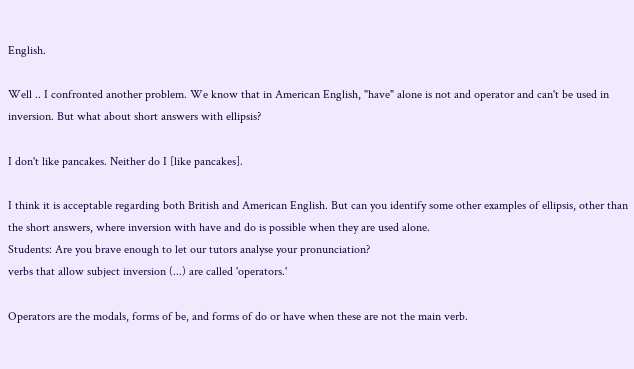English.

Well .. I confronted another problem. We know that in American English, "have" alone is not and operator and can't be used in inversion. But what about short answers with ellipsis?

I don't like pancakes. Neither do I [like pancakes].

I think it is acceptable regarding both British and American English. But can you identify some other examples of ellipsis, other than the short answers, where inversion with have and do is possible when they are used alone.
Students: Are you brave enough to let our tutors analyse your pronunciation?
verbs that allow subject inversion (...) are called 'operators.'

Operators are the modals, forms of be, and forms of do or have when these are not the main verb.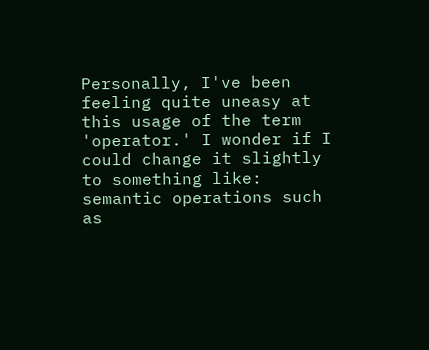Personally, I've been feeling quite uneasy at this usage of the term 'operator.' I wonder if I could change it slightly to something like: semantic operations such as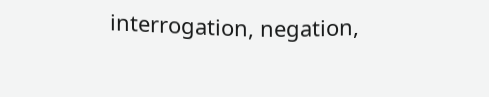interrogation, negation,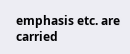emphasis etc. are carried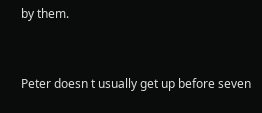by them.


Peter doesn t usually get up before seven